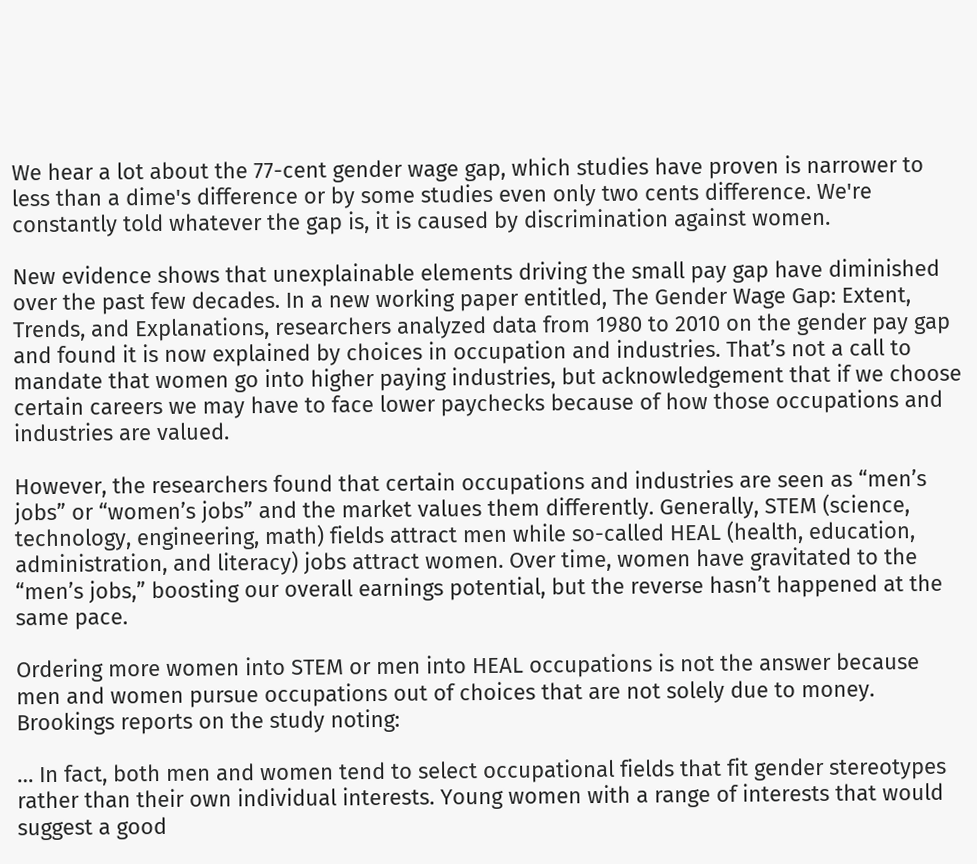We hear a lot about the 77-cent gender wage gap, which studies have proven is narrower to less than a dime's difference or by some studies even only two cents difference. We're constantly told whatever the gap is, it is caused by discrimination against women.

New evidence shows that unexplainable elements driving the small pay gap have diminished over the past few decades. In a new working paper entitled, The Gender Wage Gap: Extent, Trends, and Explanations, researchers analyzed data from 1980 to 2010 on the gender pay gap and found it is now explained by choices in occupation and industries. That’s not a call to mandate that women go into higher paying industries, but acknowledgement that if we choose certain careers we may have to face lower paychecks because of how those occupations and industries are valued.

However, the researchers found that certain occupations and industries are seen as “men’s jobs” or “women’s jobs” and the market values them differently. Generally, STEM (science, technology, engineering, math) fields attract men while so-called HEAL (health, education, administration, and literacy) jobs attract women. Over time, women have gravitated to the “men’s jobs,” boosting our overall earnings potential, but the reverse hasn’t happened at the same pace.

Ordering more women into STEM or men into HEAL occupations is not the answer because men and women pursue occupations out of choices that are not solely due to money. Brookings reports on the study noting:

… In fact, both men and women tend to select occupational fields that fit gender stereotypes rather than their own individual interests. Young women with a range of interests that would suggest a good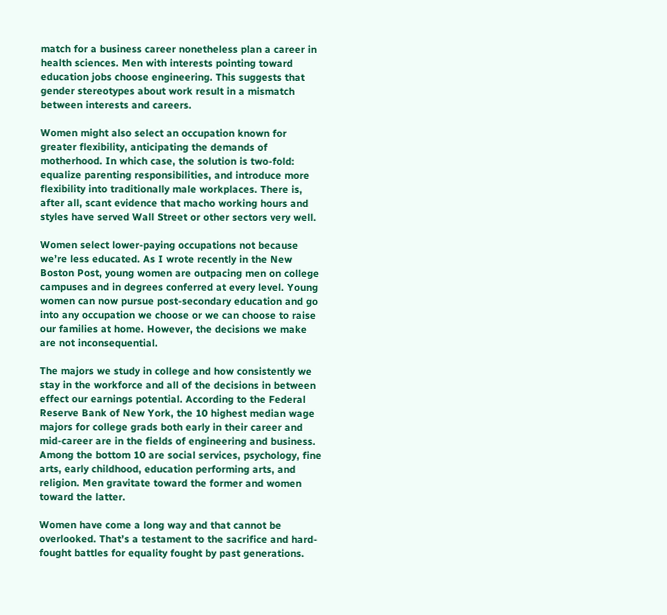match for a business career nonetheless plan a career in health sciences. Men with interests pointing toward education jobs choose engineering. This suggests that gender stereotypes about work result in a mismatch between interests and careers.

Women might also select an occupation known for greater flexibility, anticipating the demands of motherhood. In which case, the solution is two-fold: equalize parenting responsibilities, and introduce more flexibility into traditionally male workplaces. There is, after all, scant evidence that macho working hours and styles have served Wall Street or other sectors very well.

Women select lower-paying occupations not because we’re less educated. As I wrote recently in the New Boston Post, young women are outpacing men on college campuses and in degrees conferred at every level. Young women can now pursue post-secondary education and go into any occupation we choose or we can choose to raise our families at home. However, the decisions we make are not inconsequential.

The majors we study in college and how consistently we stay in the workforce and all of the decisions in between effect our earnings potential. According to the Federal Reserve Bank of New York, the 10 highest median wage majors for college grads both early in their career and mid-career are in the fields of engineering and business. Among the bottom 10 are social services, psychology, fine arts, early childhood, education performing arts, and religion. Men gravitate toward the former and women toward the latter.

Women have come a long way and that cannot be overlooked. That’s a testament to the sacrifice and hard-fought battles for equality fought by past generations.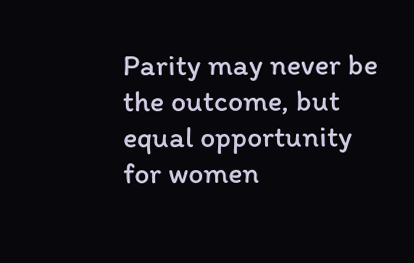Parity may never be the outcome, but equal opportunity for women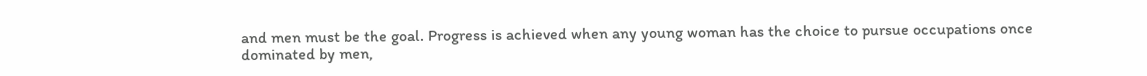and men must be the goal. Progress is achieved when any young woman has the choice to pursue occupations once dominated by men,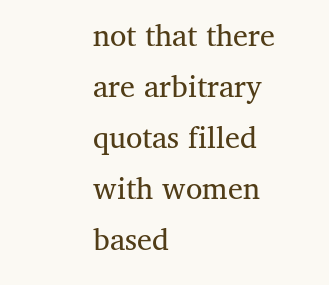not that there are arbitrary quotas filled with women based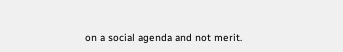on a social agenda and not merit.